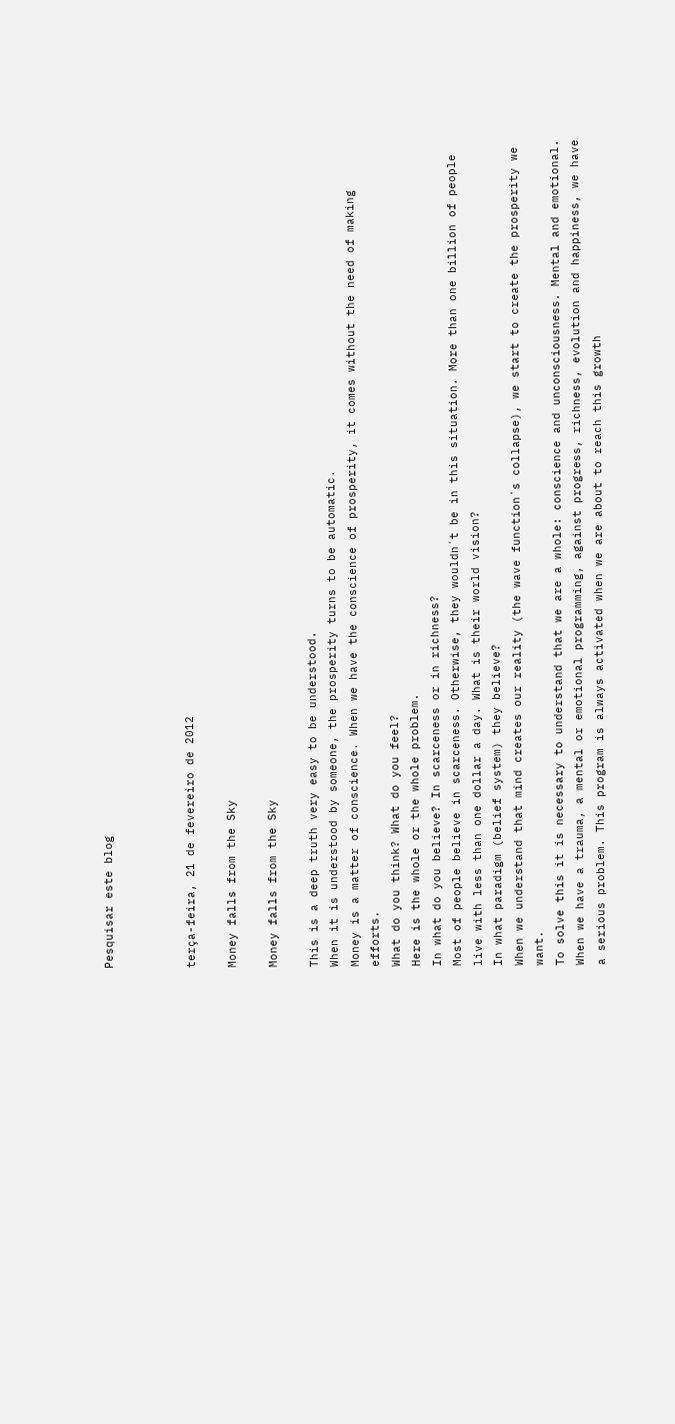Pesquisar este blog



terça-feira, 21 de fevereiro de 2012

Money falls from the Sky

Money falls from the Sky

This is a deep truth very easy to be understood.
When it is understood by someone, the prosperity turns to be automatic.
Money is a matter of conscience. When we have the conscience of prosperity, it comes without the need of making efforts.
What do you think? What do you feel?
Here is the whole or the whole problem.
In what do you believe? In scarceness or in richness?
Most of people believe in scarceness. Otherwise, they wouldn´t be in this situation. More than one billion of people live with less than one dollar a day. What is their world vision?
In what paradigm (belief system) they believe?
When we understand that mind creates our reality (the wave function´s collapse), we start to create the prosperity we want.
To solve this it is necessary to understand that we are a whole: conscience and unconsciousness. Mental and emotional.
When we have a trauma, a mental or emotional programming, against progress, richness, evolution and happiness, we have a serious problem. This program is always activated when we are about to reach this growth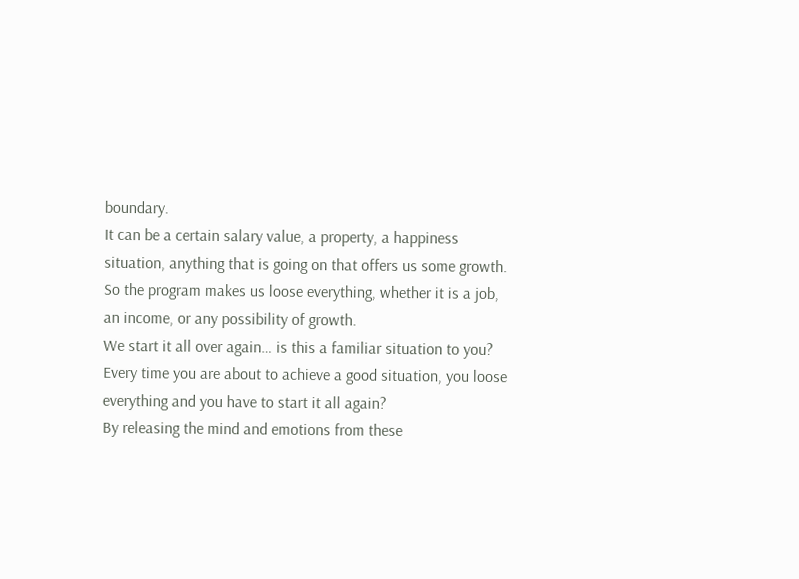boundary.
It can be a certain salary value, a property, a happiness situation, anything that is going on that offers us some growth. So the program makes us loose everything, whether it is a job, an income, or any possibility of growth.
We start it all over again… is this a familiar situation to you?
Every time you are about to achieve a good situation, you loose everything and you have to start it all again?
By releasing the mind and emotions from these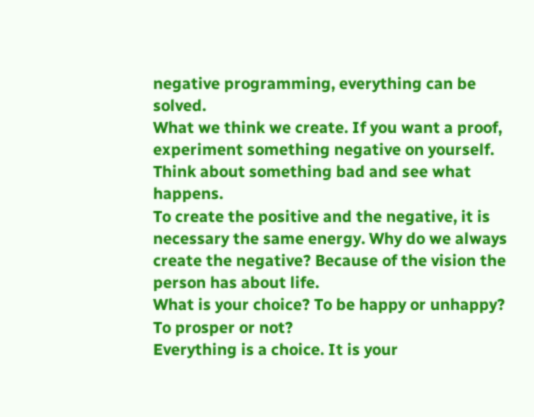negative programming, everything can be solved.
What we think we create. If you want a proof, experiment something negative on yourself. Think about something bad and see what happens.
To create the positive and the negative, it is necessary the same energy. Why do we always create the negative? Because of the vision the person has about life.
What is your choice? To be happy or unhappy? To prosper or not?
Everything is a choice. It is your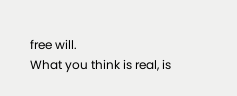free will.
What you think is real, is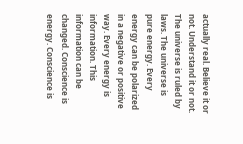actually real. Believe it or not. Understand it or not.
The universe is ruled by laws. The universe is pure energy. Every energy can be polarized in a negative or positive way. Every energy is information. This information can be changed. Conscience is energy. Conscience is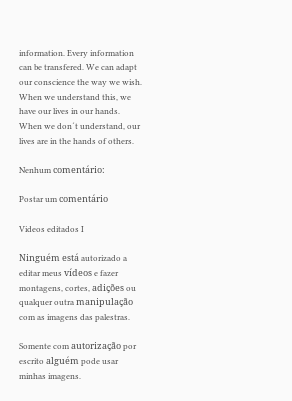information. Every information can be transfered. We can adapt our conscience the way we wish. When we understand this, we have our lives in our hands. When we don´t understand, our lives are in the hands of others.

Nenhum comentário:

Postar um comentário

Videos editados I

Ninguém está autorizado a editar meus vídeos e fazer montagens, cortes, adições ou qualquer outra manipulação com as imagens das palestras.

Somente com autorização por escrito alguém pode usar minhas imagens.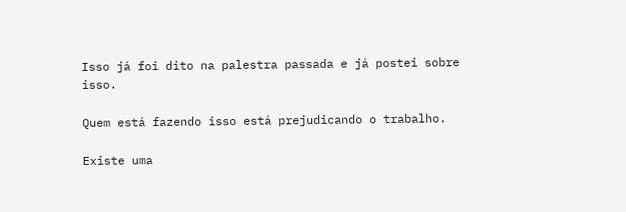Isso já foi dito na palestra passada e já postei sobre isso.

Quem está fazendo isso está prejudicando o trabalho.

Existe uma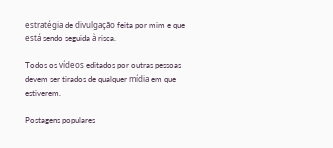estratégia de divulgação feita por mim e que está sendo seguida à risca.

Todos os vídeos editados por outras pessoas devem ser tirados de qualquer mídia em que estiverem.

Postagens populares